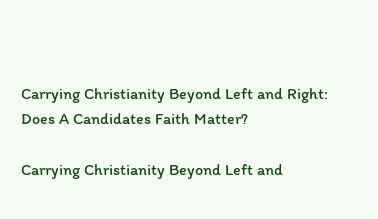Carrying Christianity Beyond Left and Right: Does A Candidates Faith Matter?

Carrying Christianity Beyond Left and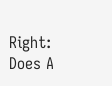Right: Does A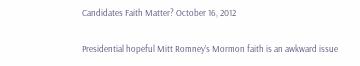Candidates Faith Matter? October 16, 2012

Presidential hopeful Mitt Romney’s Mormon faith is an awkward issue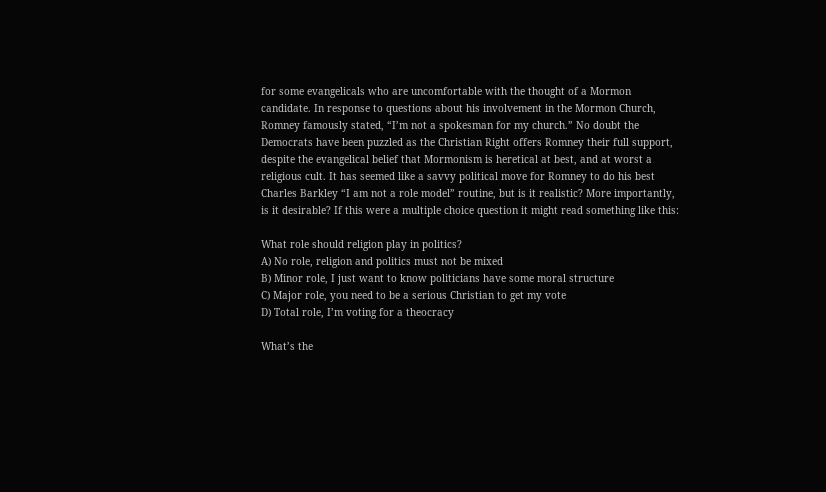for some evangelicals who are uncomfortable with the thought of a Mormon candidate. In response to questions about his involvement in the Mormon Church, Romney famously stated, “I’m not a spokesman for my church.” No doubt the Democrats have been puzzled as the Christian Right offers Romney their full support, despite the evangelical belief that Mormonism is heretical at best, and at worst a religious cult. It has seemed like a savvy political move for Romney to do his best Charles Barkley “I am not a role model” routine, but is it realistic? More importantly, is it desirable? If this were a multiple choice question it might read something like this:

What role should religion play in politics?
A) No role, religion and politics must not be mixed
B) Minor role, I just want to know politicians have some moral structure
C) Major role, you need to be a serious Christian to get my vote
D) Total role, I’m voting for a theocracy

What’s the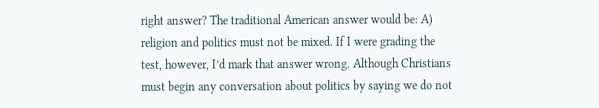right answer? The traditional American answer would be: A) religion and politics must not be mixed. If I were grading the test, however, I’d mark that answer wrong. Although Christians must begin any conversation about politics by saying we do not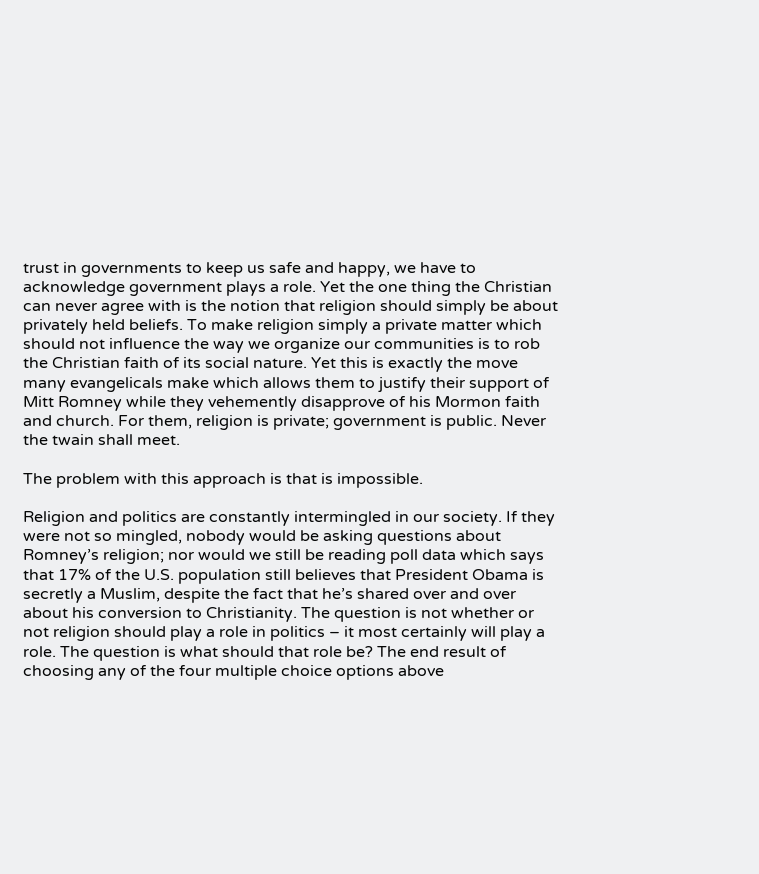trust in governments to keep us safe and happy, we have to acknowledge government plays a role. Yet the one thing the Christian can never agree with is the notion that religion should simply be about privately held beliefs. To make religion simply a private matter which should not influence the way we organize our communities is to rob the Christian faith of its social nature. Yet this is exactly the move many evangelicals make which allows them to justify their support of Mitt Romney while they vehemently disapprove of his Mormon faith and church. For them, religion is private; government is public. Never the twain shall meet.

The problem with this approach is that is impossible.

Religion and politics are constantly intermingled in our society. If they were not so mingled, nobody would be asking questions about Romney’s religion; nor would we still be reading poll data which says that 17% of the U.S. population still believes that President Obama is secretly a Muslim, despite the fact that he’s shared over and over about his conversion to Christianity. The question is not whether or not religion should play a role in politics – it most certainly will play a role. The question is what should that role be? The end result of choosing any of the four multiple choice options above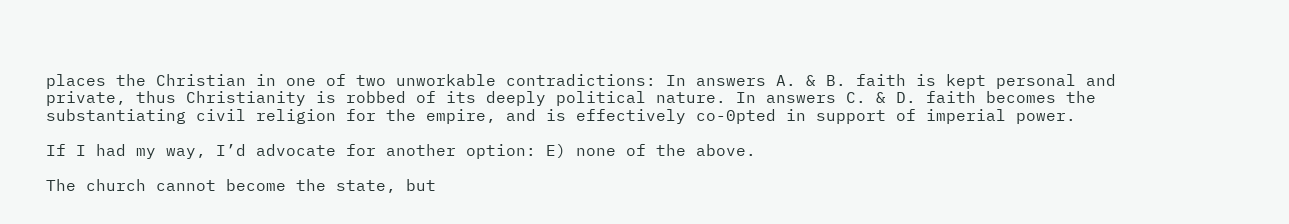places the Christian in one of two unworkable contradictions: In answers A. & B. faith is kept personal and private, thus Christianity is robbed of its deeply political nature. In answers C. & D. faith becomes the substantiating civil religion for the empire, and is effectively co-0pted in support of imperial power.

If I had my way, I’d advocate for another option: E) none of the above.

The church cannot become the state, but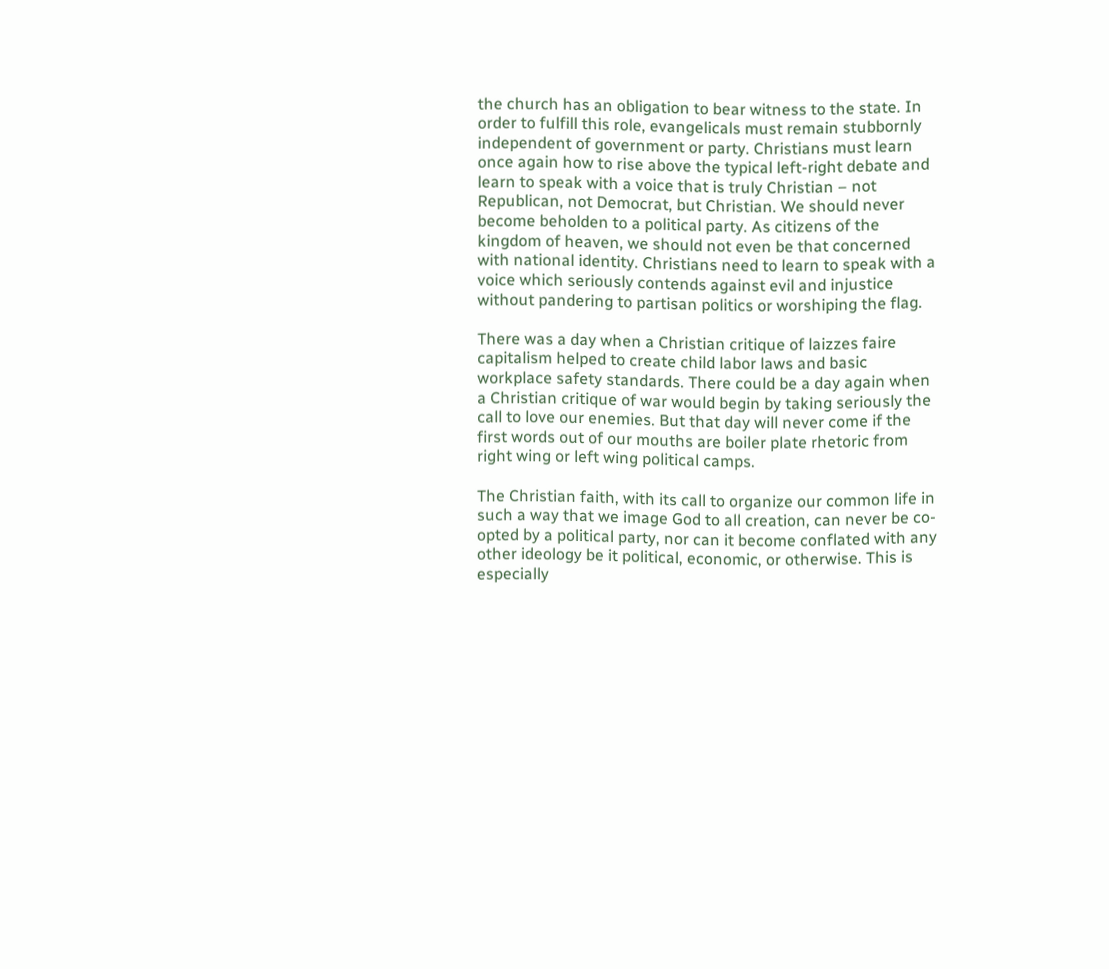the church has an obligation to bear witness to the state. In order to fulfill this role, evangelicals must remain stubbornly independent of government or party. Christians must learn once again how to rise above the typical left-right debate and learn to speak with a voice that is truly Christian – not Republican, not Democrat, but Christian. We should never become beholden to a political party. As citizens of the kingdom of heaven, we should not even be that concerned with national identity. Christians need to learn to speak with a voice which seriously contends against evil and injustice without pandering to partisan politics or worshiping the flag.

There was a day when a Christian critique of laizzes faire capitalism helped to create child labor laws and basic workplace safety standards. There could be a day again when a Christian critique of war would begin by taking seriously the call to love our enemies. But that day will never come if the first words out of our mouths are boiler plate rhetoric from right wing or left wing political camps.

The Christian faith, with its call to organize our common life in such a way that we image God to all creation, can never be co-opted by a political party, nor can it become conflated with any other ideology be it political, economic, or otherwise. This is especially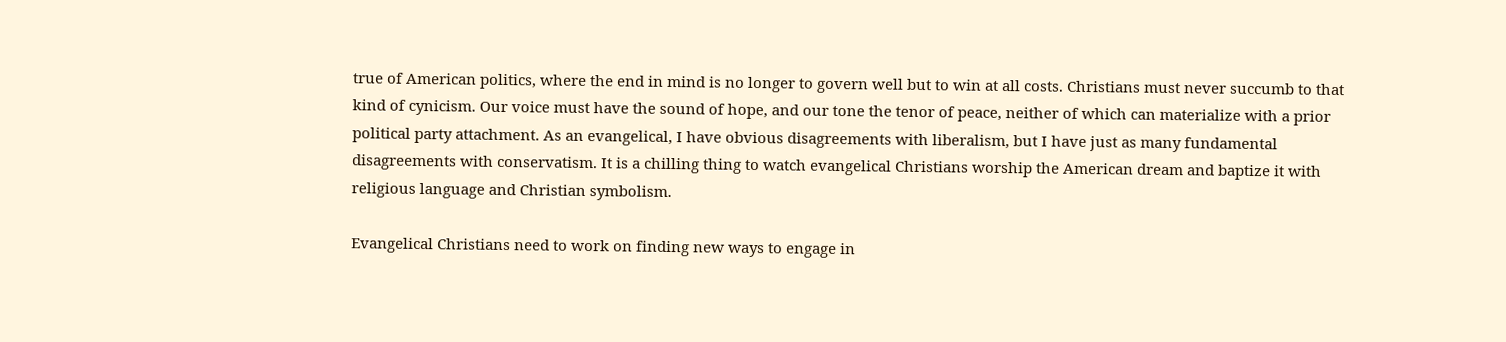true of American politics, where the end in mind is no longer to govern well but to win at all costs. Christians must never succumb to that kind of cynicism. Our voice must have the sound of hope, and our tone the tenor of peace, neither of which can materialize with a prior political party attachment. As an evangelical, I have obvious disagreements with liberalism, but I have just as many fundamental disagreements with conservatism. It is a chilling thing to watch evangelical Christians worship the American dream and baptize it with religious language and Christian symbolism.

Evangelical Christians need to work on finding new ways to engage in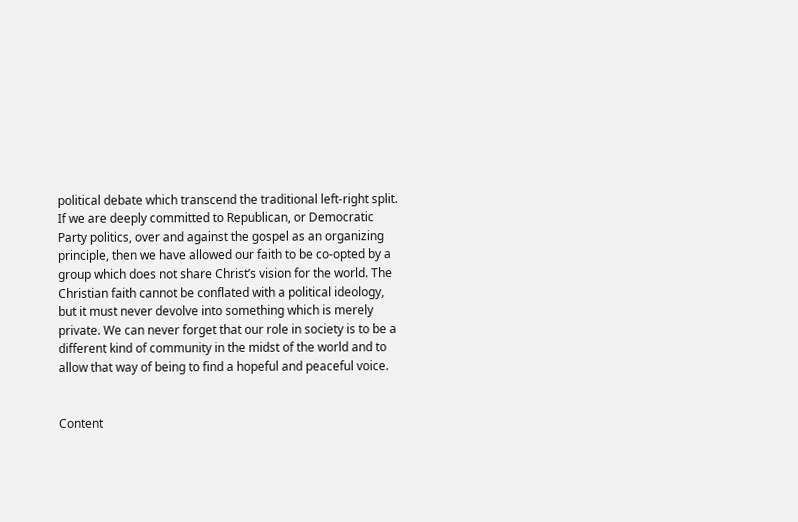political debate which transcend the traditional left-right split. If we are deeply committed to Republican, or Democratic Party politics, over and against the gospel as an organizing principle, then we have allowed our faith to be co-opted by a group which does not share Christ’s vision for the world. The Christian faith cannot be conflated with a political ideology, but it must never devolve into something which is merely private. We can never forget that our role in society is to be a different kind of community in the midst of the world and to allow that way of being to find a hopeful and peaceful voice.


Content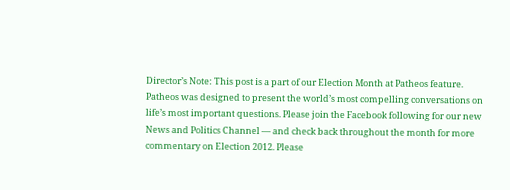Director’s Note: This post is a part of our Election Month at Patheos feature. Patheos was designed to present the world’s most compelling conversations on life’s most important questions. Please join the Facebook following for our new News and Politics Channel — and check back throughout the month for more commentary on Election 2012. Please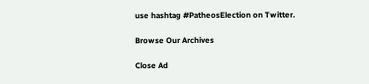use hashtag #PatheosElection on Twitter.

Browse Our Archives

Close Ad